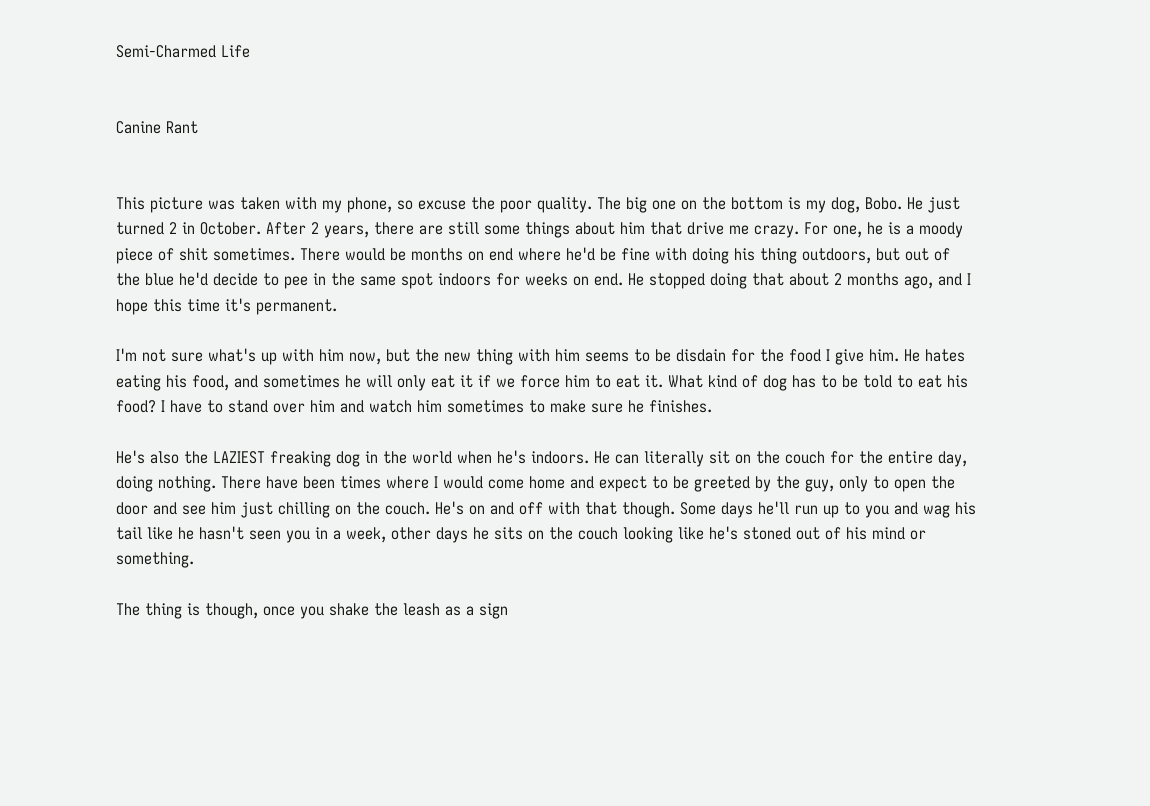Semi-Charmed Life


Canine Rant


This picture was taken with my phone, so excuse the poor quality. The big one on the bottom is my dog, Bobo. He just turned 2 in October. After 2 years, there are still some things about him that drive me crazy. For one, he is a moody piece of shit sometimes. There would be months on end where he'd be fine with doing his thing outdoors, but out of the blue he'd decide to pee in the same spot indoors for weeks on end. He stopped doing that about 2 months ago, and I hope this time it's permanent.

I'm not sure what's up with him now, but the new thing with him seems to be disdain for the food I give him. He hates eating his food, and sometimes he will only eat it if we force him to eat it. What kind of dog has to be told to eat his food? I have to stand over him and watch him sometimes to make sure he finishes.

He's also the LAZIEST freaking dog in the world when he's indoors. He can literally sit on the couch for the entire day, doing nothing. There have been times where I would come home and expect to be greeted by the guy, only to open the door and see him just chilling on the couch. He's on and off with that though. Some days he'll run up to you and wag his tail like he hasn't seen you in a week, other days he sits on the couch looking like he's stoned out of his mind or something.

The thing is though, once you shake the leash as a sign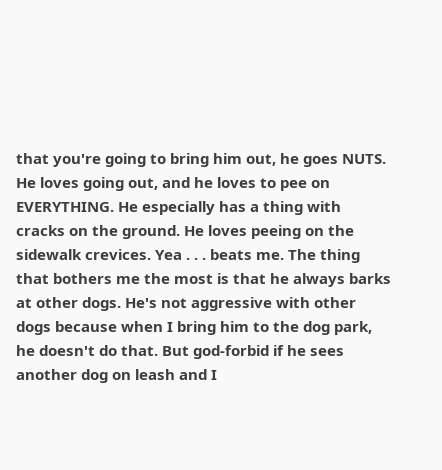that you're going to bring him out, he goes NUTS. He loves going out, and he loves to pee on EVERYTHING. He especially has a thing with cracks on the ground. He loves peeing on the sidewalk crevices. Yea . . . beats me. The thing that bothers me the most is that he always barks at other dogs. He's not aggressive with other dogs because when I bring him to the dog park, he doesn't do that. But god-forbid if he sees another dog on leash and I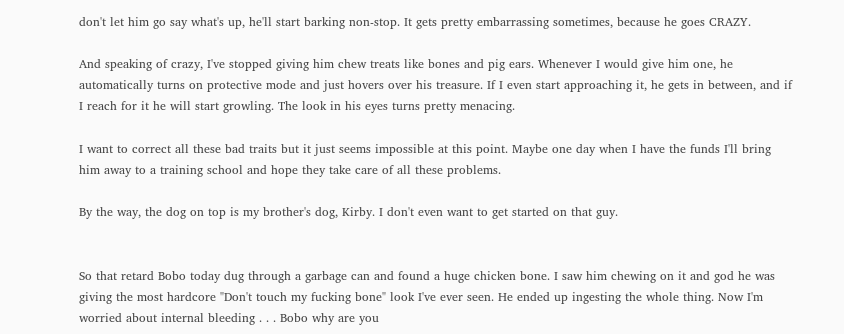don't let him go say what's up, he'll start barking non-stop. It gets pretty embarrassing sometimes, because he goes CRAZY.

And speaking of crazy, I've stopped giving him chew treats like bones and pig ears. Whenever I would give him one, he automatically turns on protective mode and just hovers over his treasure. If I even start approaching it, he gets in between, and if I reach for it he will start growling. The look in his eyes turns pretty menacing.

I want to correct all these bad traits but it just seems impossible at this point. Maybe one day when I have the funds I'll bring him away to a training school and hope they take care of all these problems.

By the way, the dog on top is my brother's dog, Kirby. I don't even want to get started on that guy.


So that retard Bobo today dug through a garbage can and found a huge chicken bone. I saw him chewing on it and god he was giving the most hardcore "Don't touch my fucking bone" look I've ever seen. He ended up ingesting the whole thing. Now I'm worried about internal bleeding . . . Bobo why are you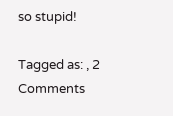so stupid!

Tagged as: , 2 Comments